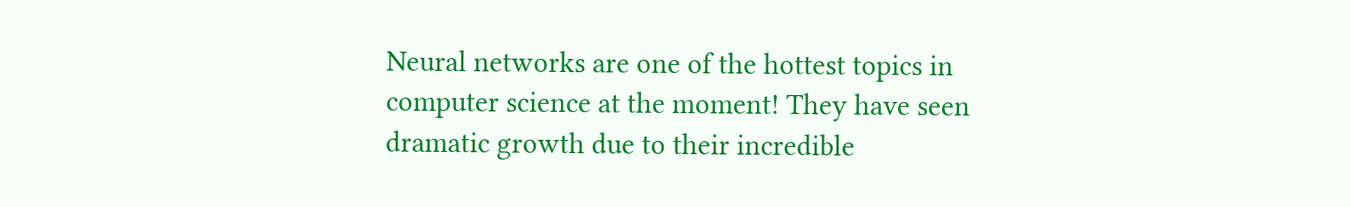Neural networks are one of the hottest topics in computer science at the moment! They have seen dramatic growth due to their incredible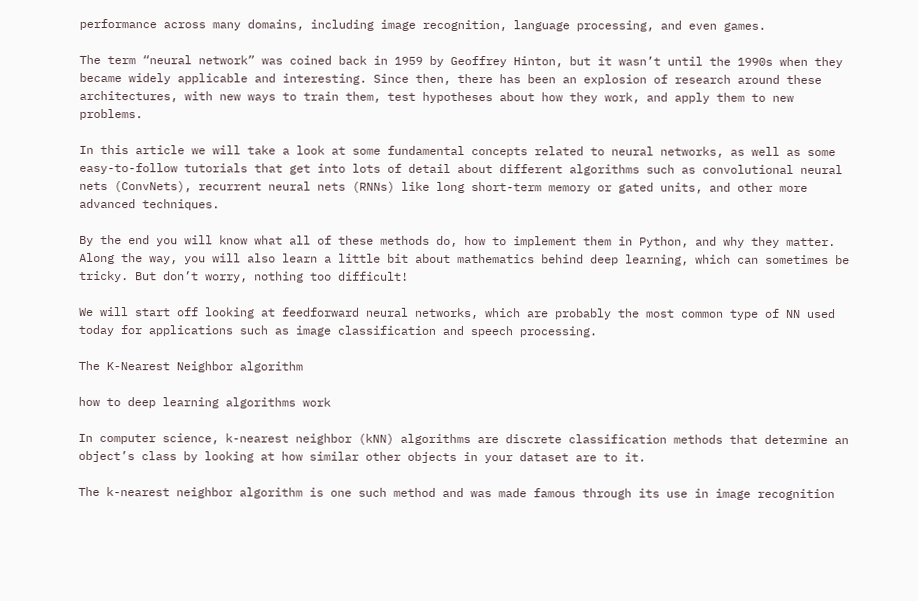performance across many domains, including image recognition, language processing, and even games.

The term “neural network” was coined back in 1959 by Geoffrey Hinton, but it wasn’t until the 1990s when they became widely applicable and interesting. Since then, there has been an explosion of research around these architectures, with new ways to train them, test hypotheses about how they work, and apply them to new problems.

In this article we will take a look at some fundamental concepts related to neural networks, as well as some easy-to-follow tutorials that get into lots of detail about different algorithms such as convolutional neural nets (ConvNets), recurrent neural nets (RNNs) like long short-term memory or gated units, and other more advanced techniques.

By the end you will know what all of these methods do, how to implement them in Python, and why they matter. Along the way, you will also learn a little bit about mathematics behind deep learning, which can sometimes be tricky. But don’t worry, nothing too difficult!

We will start off looking at feedforward neural networks, which are probably the most common type of NN used today for applications such as image classification and speech processing.

The K-Nearest Neighbor algorithm

how to deep learning algorithms work

In computer science, k-nearest neighbor (kNN) algorithms are discrete classification methods that determine an object’s class by looking at how similar other objects in your dataset are to it.

The k-nearest neighbor algorithm is one such method and was made famous through its use in image recognition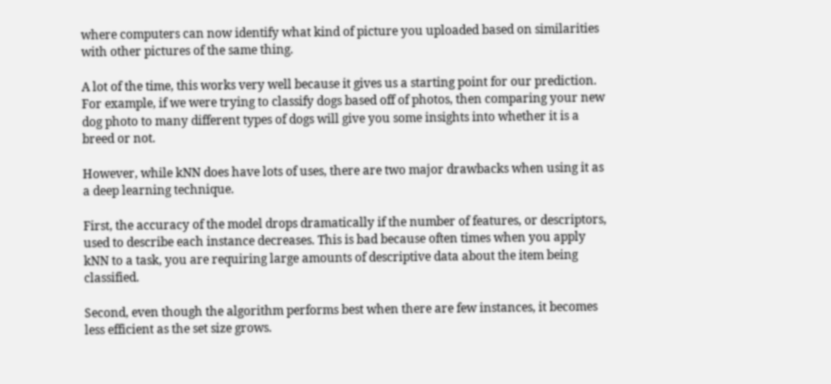where computers can now identify what kind of picture you uploaded based on similarities with other pictures of the same thing.

A lot of the time, this works very well because it gives us a starting point for our prediction. For example, if we were trying to classify dogs based off of photos, then comparing your new dog photo to many different types of dogs will give you some insights into whether it is a breed or not.

However, while kNN does have lots of uses, there are two major drawbacks when using it as a deep learning technique.

First, the accuracy of the model drops dramatically if the number of features, or descriptors, used to describe each instance decreases. This is bad because often times when you apply kNN to a task, you are requiring large amounts of descriptive data about the item being classified.

Second, even though the algorithm performs best when there are few instances, it becomes less efficient as the set size grows.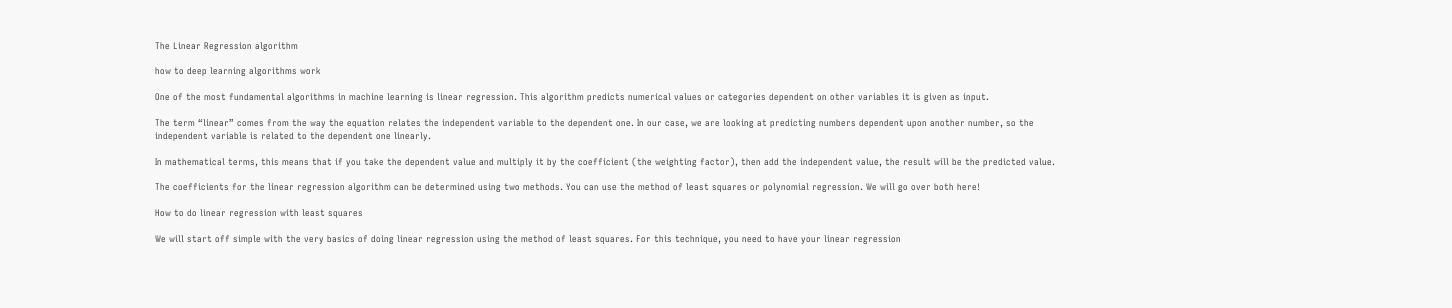The Linear Regression algorithm

how to deep learning algorithms work

One of the most fundamental algorithms in machine learning is linear regression. This algorithm predicts numerical values or categories dependent on other variables it is given as input.

The term “linear” comes from the way the equation relates the independent variable to the dependent one. In our case, we are looking at predicting numbers dependent upon another number, so the independent variable is related to the dependent one linearly.

In mathematical terms, this means that if you take the dependent value and multiply it by the coefficient (the weighting factor), then add the independent value, the result will be the predicted value.

The coefficients for the linear regression algorithm can be determined using two methods. You can use the method of least squares or polynomial regression. We will go over both here!

How to do linear regression with least squares

We will start off simple with the very basics of doing linear regression using the method of least squares. For this technique, you need to have your linear regression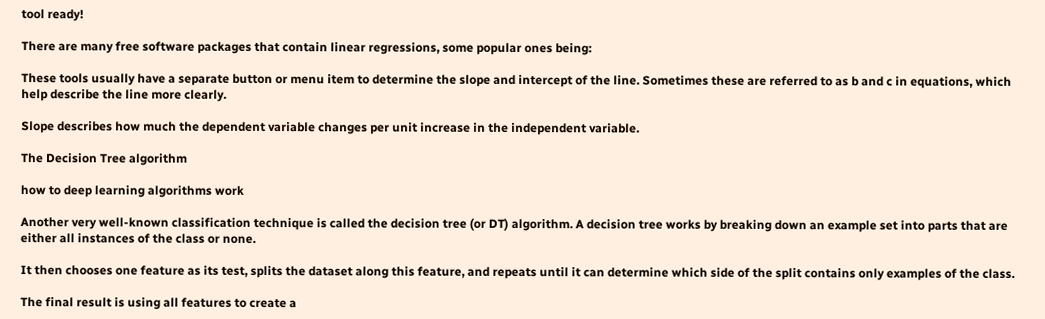tool ready!

There are many free software packages that contain linear regressions, some popular ones being:

These tools usually have a separate button or menu item to determine the slope and intercept of the line. Sometimes these are referred to as b and c in equations, which help describe the line more clearly.

Slope describes how much the dependent variable changes per unit increase in the independent variable.

The Decision Tree algorithm

how to deep learning algorithms work

Another very well-known classification technique is called the decision tree (or DT) algorithm. A decision tree works by breaking down an example set into parts that are either all instances of the class or none.

It then chooses one feature as its test, splits the dataset along this feature, and repeats until it can determine which side of the split contains only examples of the class.

The final result is using all features to create a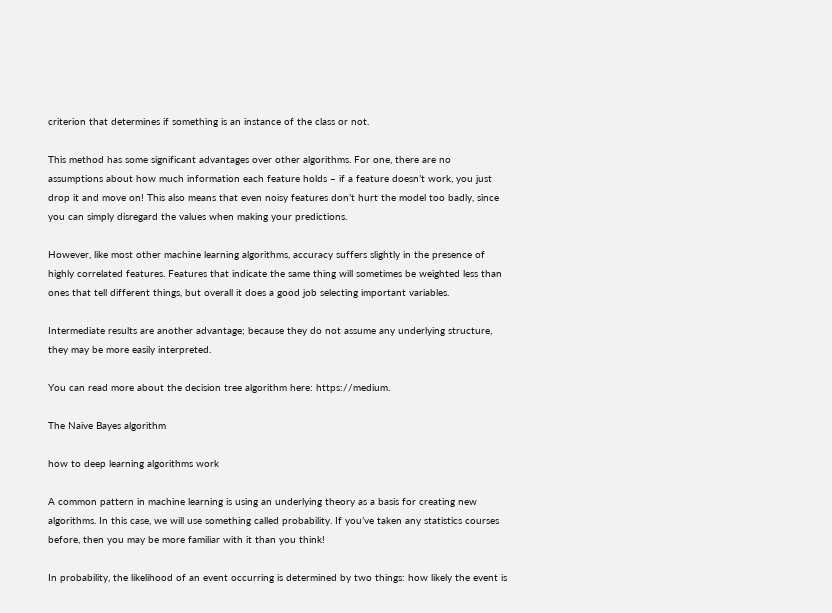criterion that determines if something is an instance of the class or not.

This method has some significant advantages over other algorithms. For one, there are no assumptions about how much information each feature holds – if a feature doesn’t work, you just drop it and move on! This also means that even noisy features don’t hurt the model too badly, since you can simply disregard the values when making your predictions.

However, like most other machine learning algorithms, accuracy suffers slightly in the presence of highly correlated features. Features that indicate the same thing will sometimes be weighted less than ones that tell different things, but overall it does a good job selecting important variables.

Intermediate results are another advantage; because they do not assume any underlying structure, they may be more easily interpreted.

You can read more about the decision tree algorithm here: https://medium.

The Naive Bayes algorithm

how to deep learning algorithms work

A common pattern in machine learning is using an underlying theory as a basis for creating new algorithms. In this case, we will use something called probability. If you’ve taken any statistics courses before, then you may be more familiar with it than you think!

In probability, the likelihood of an event occurring is determined by two things: how likely the event is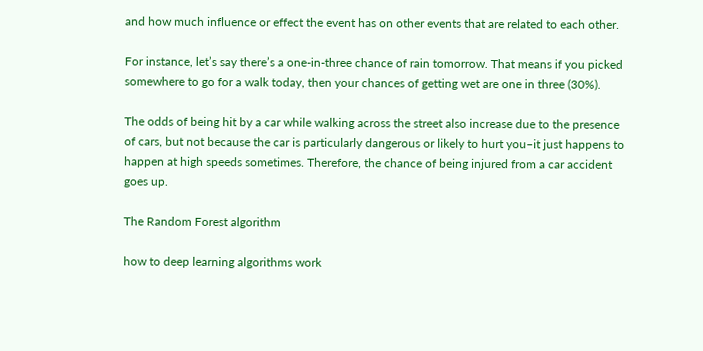and how much influence or effect the event has on other events that are related to each other.

For instance, let’s say there’s a one-in-three chance of rain tomorrow. That means if you picked somewhere to go for a walk today, then your chances of getting wet are one in three (30%).

The odds of being hit by a car while walking across the street also increase due to the presence of cars, but not because the car is particularly dangerous or likely to hurt you–it just happens to happen at high speeds sometimes. Therefore, the chance of being injured from a car accident goes up.

The Random Forest algorithm

how to deep learning algorithms work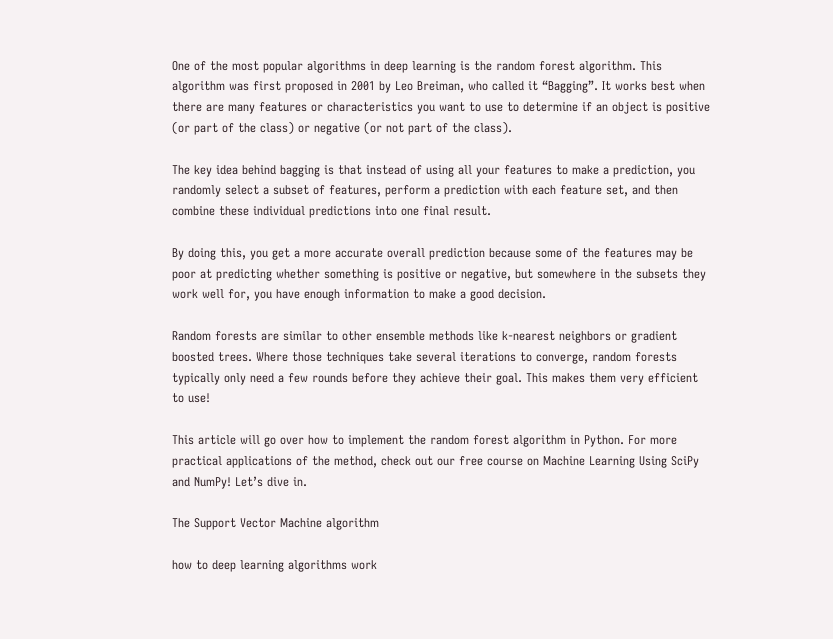One of the most popular algorithms in deep learning is the random forest algorithm. This algorithm was first proposed in 2001 by Leo Breiman, who called it “Bagging”. It works best when there are many features or characteristics you want to use to determine if an object is positive (or part of the class) or negative (or not part of the class).

The key idea behind bagging is that instead of using all your features to make a prediction, you randomly select a subset of features, perform a prediction with each feature set, and then combine these individual predictions into one final result.

By doing this, you get a more accurate overall prediction because some of the features may be poor at predicting whether something is positive or negative, but somewhere in the subsets they work well for, you have enough information to make a good decision.

Random forests are similar to other ensemble methods like k-nearest neighbors or gradient boosted trees. Where those techniques take several iterations to converge, random forests typically only need a few rounds before they achieve their goal. This makes them very efficient to use!

This article will go over how to implement the random forest algorithm in Python. For more practical applications of the method, check out our free course on Machine Learning Using SciPy and NumPy! Let’s dive in.

The Support Vector Machine algorithm

how to deep learning algorithms work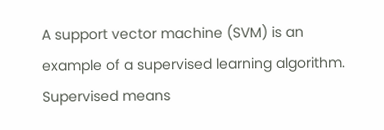A support vector machine (SVM) is an example of a supervised learning algorithm. Supervised means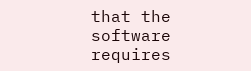that the software requires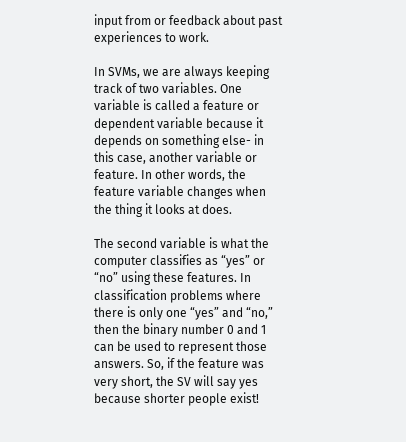input from or feedback about past experiences to work.

In SVMs, we are always keeping track of two variables. One variable is called a feature or dependent variable because it depends on something else- in this case, another variable or feature. In other words, the feature variable changes when the thing it looks at does.

The second variable is what the computer classifies as “yes” or “no” using these features. In classification problems where there is only one “yes” and “no,” then the binary number 0 and 1 can be used to represent those answers. So, if the feature was very short, the SV will say yes because shorter people exist!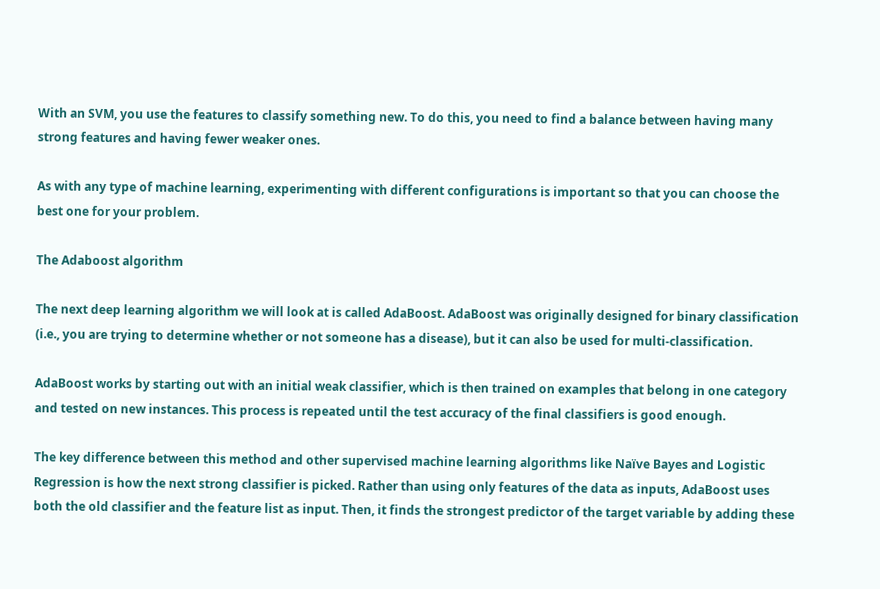With an SVM, you use the features to classify something new. To do this, you need to find a balance between having many strong features and having fewer weaker ones.

As with any type of machine learning, experimenting with different configurations is important so that you can choose the best one for your problem.

The Adaboost algorithm

The next deep learning algorithm we will look at is called AdaBoost. AdaBoost was originally designed for binary classification (i.e., you are trying to determine whether or not someone has a disease), but it can also be used for multi-classification.

AdaBoost works by starting out with an initial weak classifier, which is then trained on examples that belong in one category and tested on new instances. This process is repeated until the test accuracy of the final classifiers is good enough.

The key difference between this method and other supervised machine learning algorithms like Naïve Bayes and Logistic Regression is how the next strong classifier is picked. Rather than using only features of the data as inputs, AdaBoost uses both the old classifier and the feature list as input. Then, it finds the strongest predictor of the target variable by adding these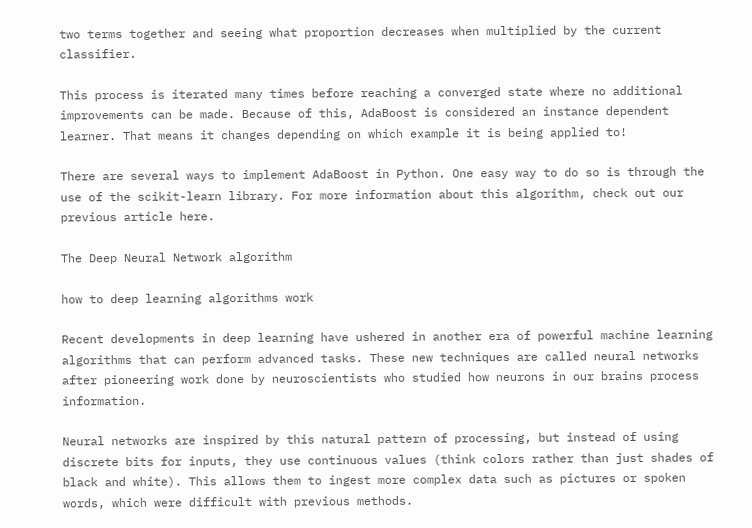two terms together and seeing what proportion decreases when multiplied by the current classifier.

This process is iterated many times before reaching a converged state where no additional improvements can be made. Because of this, AdaBoost is considered an instance dependent learner. That means it changes depending on which example it is being applied to!

There are several ways to implement AdaBoost in Python. One easy way to do so is through the use of the scikit-learn library. For more information about this algorithm, check out our previous article here.

The Deep Neural Network algorithm

how to deep learning algorithms work

Recent developments in deep learning have ushered in another era of powerful machine learning algorithms that can perform advanced tasks. These new techniques are called neural networks after pioneering work done by neuroscientists who studied how neurons in our brains process information.

Neural networks are inspired by this natural pattern of processing, but instead of using discrete bits for inputs, they use continuous values (think colors rather than just shades of black and white). This allows them to ingest more complex data such as pictures or spoken words, which were difficult with previous methods.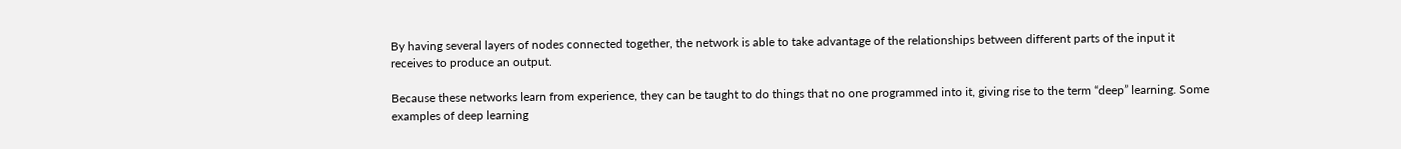By having several layers of nodes connected together, the network is able to take advantage of the relationships between different parts of the input it receives to produce an output.

Because these networks learn from experience, they can be taught to do things that no one programmed into it, giving rise to the term “deep” learning. Some examples of deep learning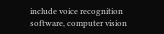include voice recognition software, computer vision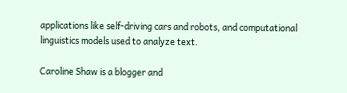applications like self-driving cars and robots, and computational linguistics models used to analyze text.

Caroline Shaw is a blogger and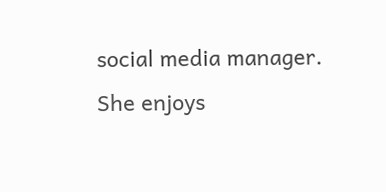social media manager. She enjoys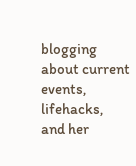blogging about current events, lifehacks, and her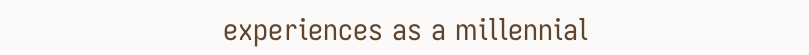experiences as a millennial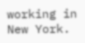working in New York.